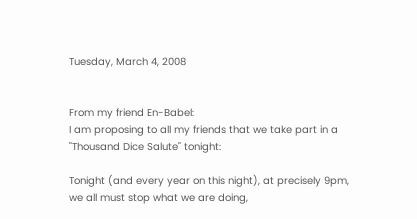Tuesday, March 4, 2008


From my friend En-Babel:
I am proposing to all my friends that we take part in a "Thousand Dice Salute" tonight:

Tonight (and every year on this night), at precisely 9pm, we all must stop what we are doing,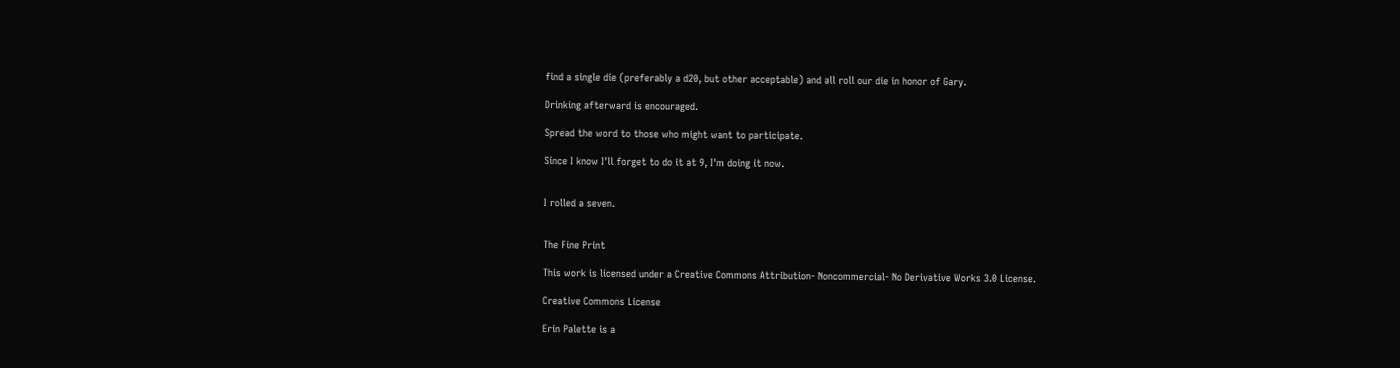find a single die (preferably a d20, but other acceptable) and all roll our die in honor of Gary.

Drinking afterward is encouraged.

Spread the word to those who might want to participate.

Since I know I'll forget to do it at 9, I'm doing it now.


I rolled a seven.


The Fine Print

This work is licensed under a Creative Commons Attribution- Noncommercial- No Derivative Works 3.0 License.

Creative Commons License

Erin Palette is a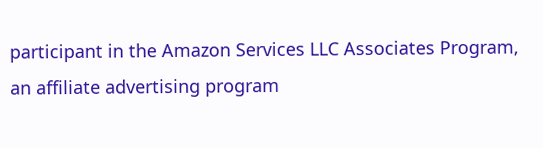participant in the Amazon Services LLC Associates Program, an affiliate advertising program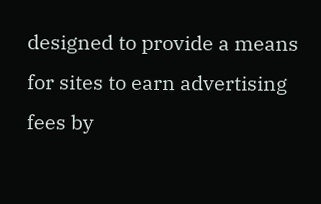designed to provide a means for sites to earn advertising fees by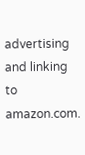advertising and linking to amazon.com.